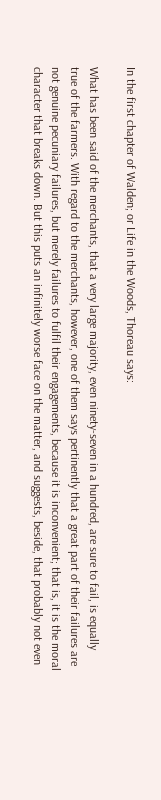In the first chapter of Walden; or Life in the Woods, Thoreau says:

What has been said of the merchants, that a very large majority, even ninety-seven in a hundred, are sure to fail, is equally true of the farmers. With regard to the merchants, however, one of them says pertinently that a great part of their failures are not genuine pecuniary failures, but merely failures to fulfil their engagements, because it is inconvenient; that is, it is the moral character that breaks down. But this puts an infinitely worse face on the matter, and suggests, beside, that probably not even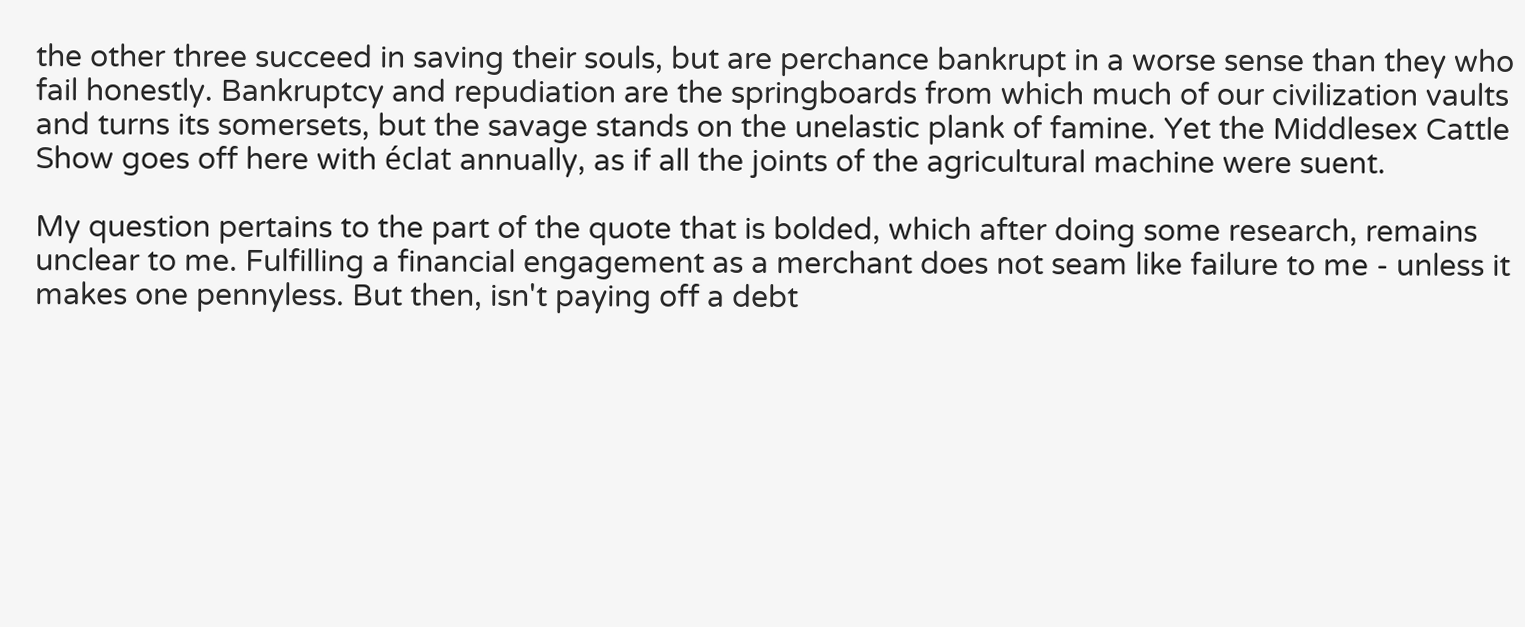the other three succeed in saving their souls, but are perchance bankrupt in a worse sense than they who fail honestly. Bankruptcy and repudiation are the springboards from which much of our civilization vaults and turns its somersets, but the savage stands on the unelastic plank of famine. Yet the Middlesex Cattle Show goes off here with éclat annually, as if all the joints of the agricultural machine were suent.

My question pertains to the part of the quote that is bolded, which after doing some research, remains unclear to me. Fulfilling a financial engagement as a merchant does not seam like failure to me - unless it makes one pennyless. But then, isn't paying off a debt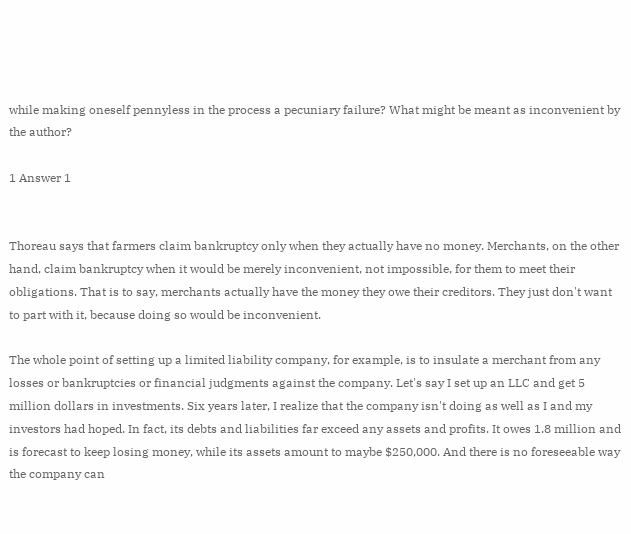while making oneself pennyless in the process a pecuniary failure? What might be meant as inconvenient by the author?

1 Answer 1


Thoreau says that farmers claim bankruptcy only when they actually have no money. Merchants, on the other hand, claim bankruptcy when it would be merely inconvenient, not impossible, for them to meet their obligations. That is to say, merchants actually have the money they owe their creditors. They just don't want to part with it, because doing so would be inconvenient.

The whole point of setting up a limited liability company, for example, is to insulate a merchant from any losses or bankruptcies or financial judgments against the company. Let's say I set up an LLC and get 5 million dollars in investments. Six years later, I realize that the company isn't doing as well as I and my investors had hoped. In fact, its debts and liabilities far exceed any assets and profits. It owes 1.8 million and is forecast to keep losing money, while its assets amount to maybe $250,000. And there is no foreseeable way the company can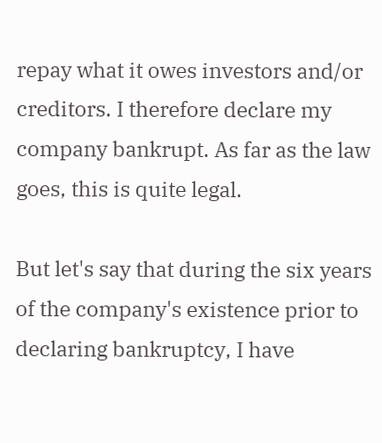repay what it owes investors and/or creditors. I therefore declare my company bankrupt. As far as the law goes, this is quite legal.

But let's say that during the six years of the company's existence prior to declaring bankruptcy, I have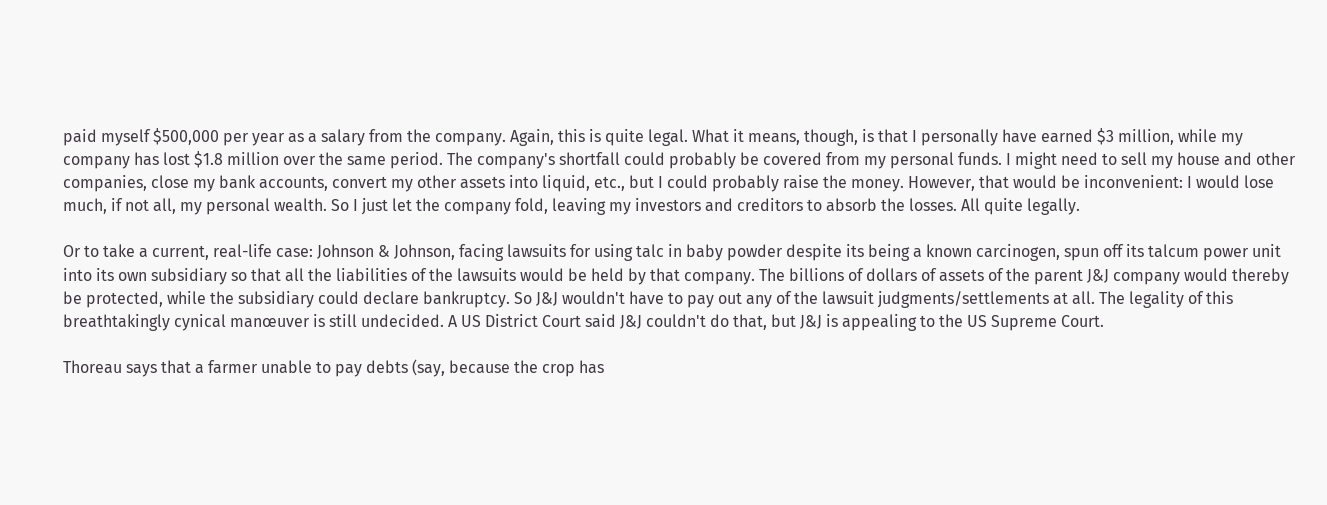paid myself $500,000 per year as a salary from the company. Again, this is quite legal. What it means, though, is that I personally have earned $3 million, while my company has lost $1.8 million over the same period. The company's shortfall could probably be covered from my personal funds. I might need to sell my house and other companies, close my bank accounts, convert my other assets into liquid, etc., but I could probably raise the money. However, that would be inconvenient: I would lose much, if not all, my personal wealth. So I just let the company fold, leaving my investors and creditors to absorb the losses. All quite legally.

Or to take a current, real-life case: Johnson & Johnson, facing lawsuits for using talc in baby powder despite its being a known carcinogen, spun off its talcum power unit into its own subsidiary so that all the liabilities of the lawsuits would be held by that company. The billions of dollars of assets of the parent J&J company would thereby be protected, while the subsidiary could declare bankruptcy. So J&J wouldn't have to pay out any of the lawsuit judgments/settlements at all. The legality of this breathtakingly cynical manœuver is still undecided. A US District Court said J&J couldn't do that, but J&J is appealing to the US Supreme Court.

Thoreau says that a farmer unable to pay debts (say, because the crop has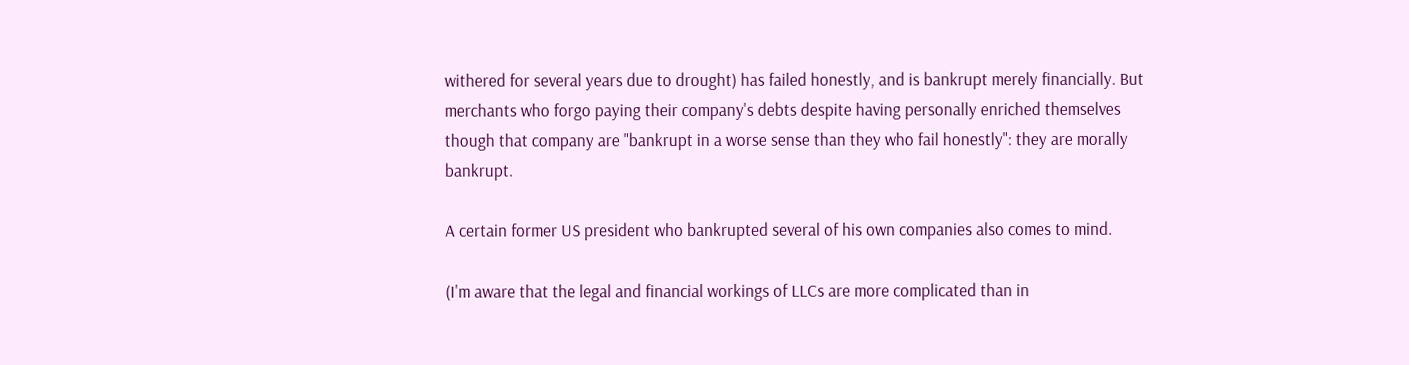withered for several years due to drought) has failed honestly, and is bankrupt merely financially. But merchants who forgo paying their company's debts despite having personally enriched themselves though that company are "bankrupt in a worse sense than they who fail honestly": they are morally bankrupt.

A certain former US president who bankrupted several of his own companies also comes to mind.

(I'm aware that the legal and financial workings of LLCs are more complicated than in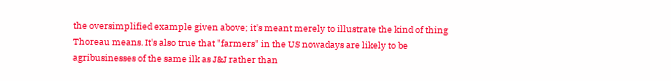the oversimplified example given above; it's meant merely to illustrate the kind of thing Thoreau means. It's also true that "farmers" in the US nowadays are likely to be agribusinesses of the same ilk as J&J rather than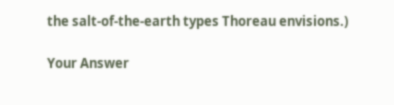the salt-of-the-earth types Thoreau envisions.)

Your Answer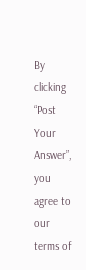By clicking “Post Your Answer”, you agree to our terms of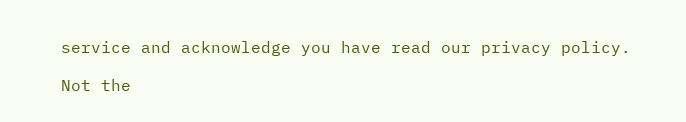service and acknowledge you have read our privacy policy.

Not the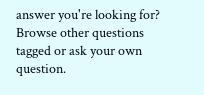answer you're looking for? Browse other questions tagged or ask your own question.